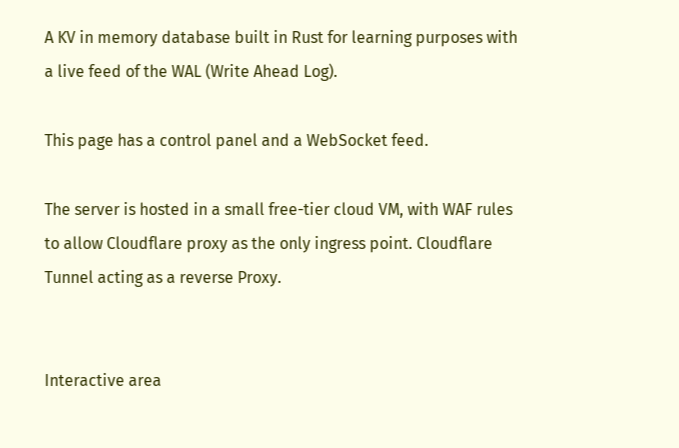A KV in memory database built in Rust for learning purposes with a live feed of the WAL (Write Ahead Log).

This page has a control panel and a WebSocket feed.

The server is hosted in a small free-tier cloud VM, with WAF rules to allow Cloudflare proxy as the only ingress point. Cloudflare Tunnel acting as a reverse Proxy.


Interactive area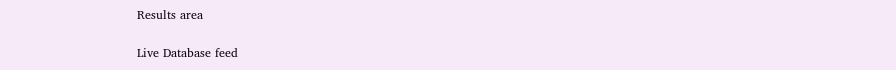Results area

Live Database feed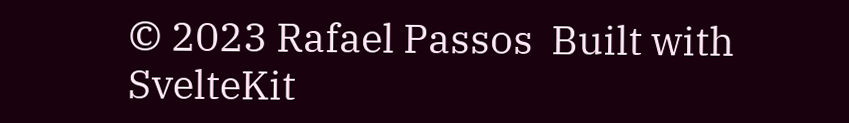© 2023 Rafael Passos  Built with SvelteKit